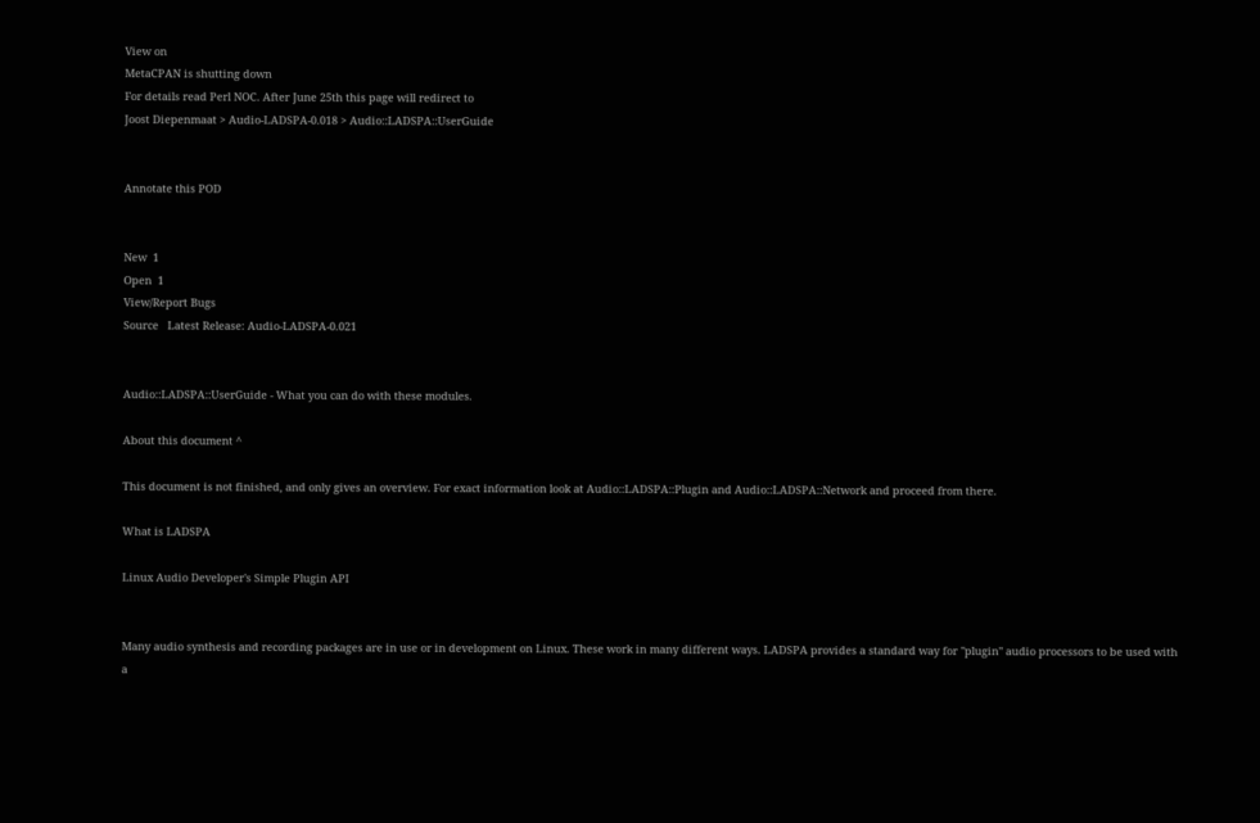View on
MetaCPAN is shutting down
For details read Perl NOC. After June 25th this page will redirect to
Joost Diepenmaat > Audio-LADSPA-0.018 > Audio::LADSPA::UserGuide


Annotate this POD


New  1
Open  1
View/Report Bugs
Source   Latest Release: Audio-LADSPA-0.021


Audio::LADSPA::UserGuide - What you can do with these modules.

About this document ^

This document is not finished, and only gives an overview. For exact information look at Audio::LADSPA::Plugin and Audio::LADSPA::Network and proceed from there.

What is LADSPA

Linux Audio Developer's Simple Plugin API


Many audio synthesis and recording packages are in use or in development on Linux. These work in many different ways. LADSPA provides a standard way for "plugin" audio processors to be used with a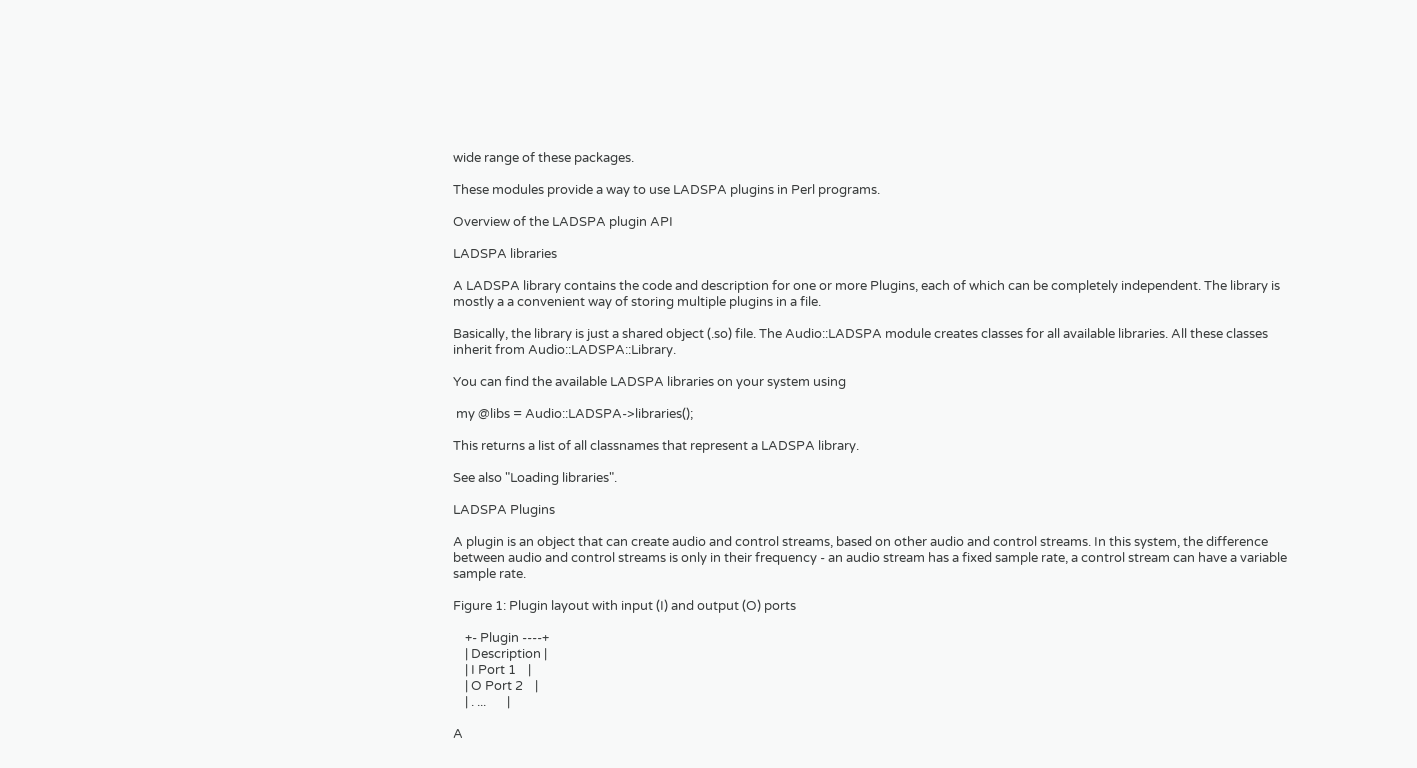wide range of these packages.

These modules provide a way to use LADSPA plugins in Perl programs.

Overview of the LADSPA plugin API

LADSPA libraries

A LADSPA library contains the code and description for one or more Plugins, each of which can be completely independent. The library is mostly a a convenient way of storing multiple plugins in a file.

Basically, the library is just a shared object (.so) file. The Audio::LADSPA module creates classes for all available libraries. All these classes inherit from Audio::LADSPA::Library.

You can find the available LADSPA libraries on your system using

 my @libs = Audio::LADSPA->libraries();

This returns a list of all classnames that represent a LADSPA library.

See also "Loading libraries".

LADSPA Plugins

A plugin is an object that can create audio and control streams, based on other audio and control streams. In this system, the difference between audio and control streams is only in their frequency - an audio stream has a fixed sample rate, a control stream can have a variable sample rate.

Figure 1: Plugin layout with input (I) and output (O) ports

    +- Plugin ----+
    | Description |
    | I Port 1    |
    | O Port 2    |
    | . ...       |

A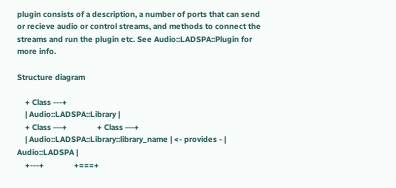plugin consists of a description, a number of ports that can send or recieve audio or control streams, and methods to connect the streams and run the plugin etc. See Audio::LADSPA::Plugin for more info.

Structure diagram

    + Class ---+
    | Audio::LADSPA::Library |
    + Class ---+               + Class ---+
    | Audio::LADSPA::Library::library_name | <- provides - | Audio::LADSPA |
    +---+               +===+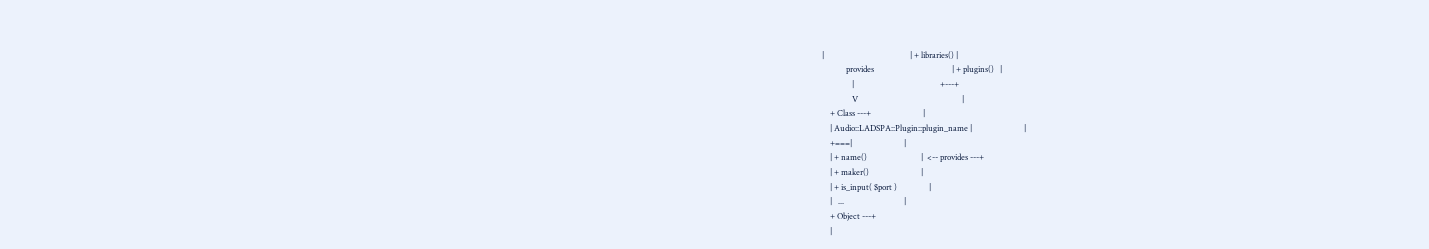|                                           | + libraries() |
            provides                                       | + plugins()   |
               |                                           +---+
               V                                                    |
    + Class ---+                          |
    | Audio::LADSPA::Plugin::plugin_name |                          |
    +===|                          |
    | + name()                           |  <-- provides ---+
    | + maker()                          |
    | + is_input( $port )                |
    |   ...                              |
    + Object ---+
    |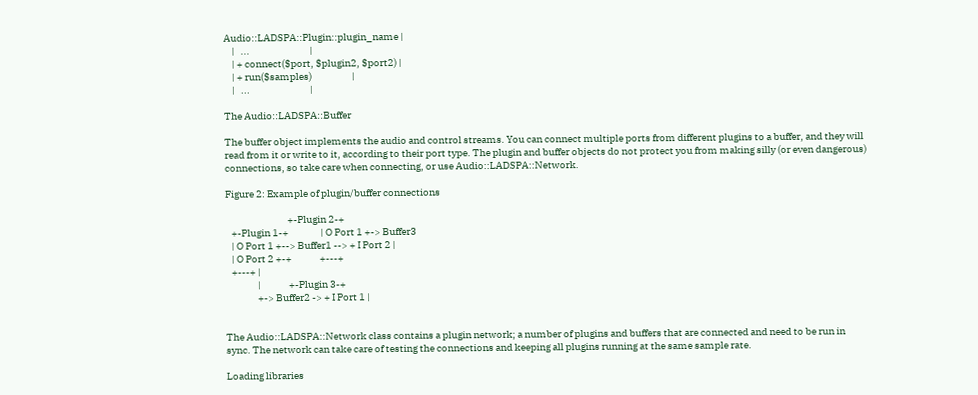Audio::LADSPA::Plugin::plugin_name |
    |   ...                              |
    | + connect($port, $plugin2, $port2) |
    | + run($samples)                    |
    |   ...                              |

The Audio::LADSPA::Buffer

The buffer object implements the audio and control streams. You can connect multiple ports from different plugins to a buffer, and they will read from it or write to it, according to their port type. The plugin and buffer objects do not protect you from making silly (or even dangerous) connections, so take care when connecting, or use Audio::LADSPA::Network.

Figure 2: Example of plugin/buffer connections

                               +-Plugin 2-+
   +-Plugin 1-+                | O Port 1 +-> Buffer3
   | O Port 1 +--> Buffer1 --> + I Port 2 |
   | O Port 2 +-+              +---+
   +---+ |
                |              +-Plugin 3-+
                +-> Buffer2 -> + I Port 1 |


The Audio::LADSPA::Network class contains a plugin network; a number of plugins and buffers that are connected and need to be run in sync. The network can take care of testing the connections and keeping all plugins running at the same sample rate.

Loading libraries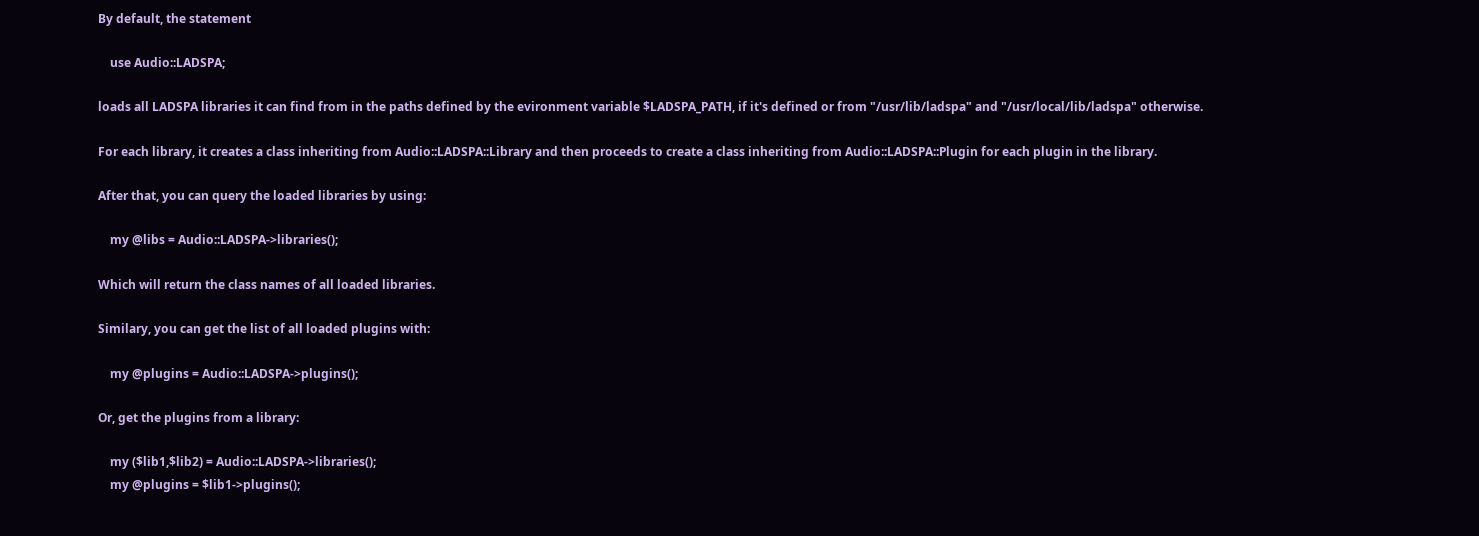By default, the statement

    use Audio::LADSPA;

loads all LADSPA libraries it can find from in the paths defined by the evironment variable $LADSPA_PATH, if it's defined or from "/usr/lib/ladspa" and "/usr/local/lib/ladspa" otherwise.

For each library, it creates a class inheriting from Audio::LADSPA::Library and then proceeds to create a class inheriting from Audio::LADSPA::Plugin for each plugin in the library.

After that, you can query the loaded libraries by using:

    my @libs = Audio::LADSPA->libraries();

Which will return the class names of all loaded libraries.

Similary, you can get the list of all loaded plugins with:

    my @plugins = Audio::LADSPA->plugins();

Or, get the plugins from a library:

    my ($lib1,$lib2) = Audio::LADSPA->libraries();
    my @plugins = $lib1->plugins();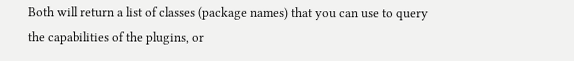Both will return a list of classes (package names) that you can use to query the capabilities of the plugins, or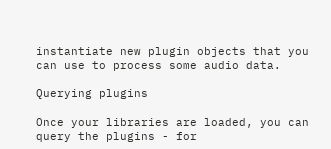instantiate new plugin objects that you can use to process some audio data.

Querying plugins

Once your libraries are loaded, you can query the plugins - for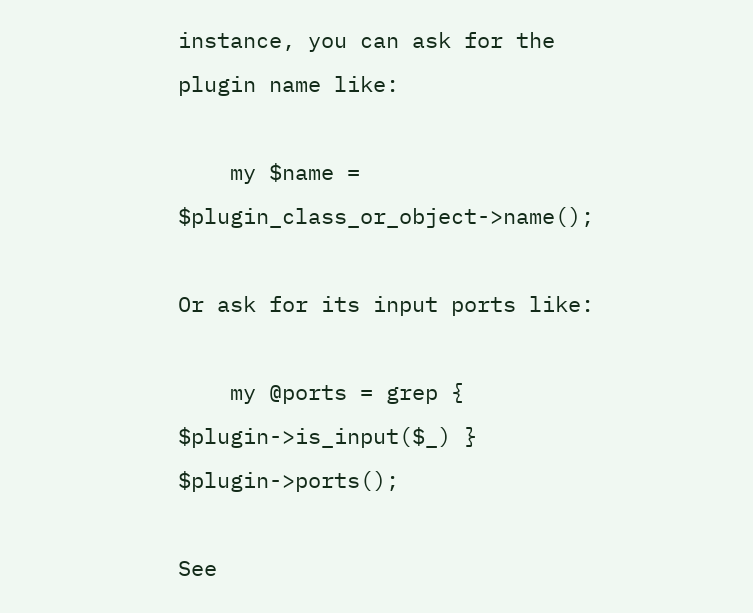instance, you can ask for the plugin name like:

    my $name = $plugin_class_or_object->name();

Or ask for its input ports like:

    my @ports = grep { $plugin->is_input($_) } $plugin->ports();

See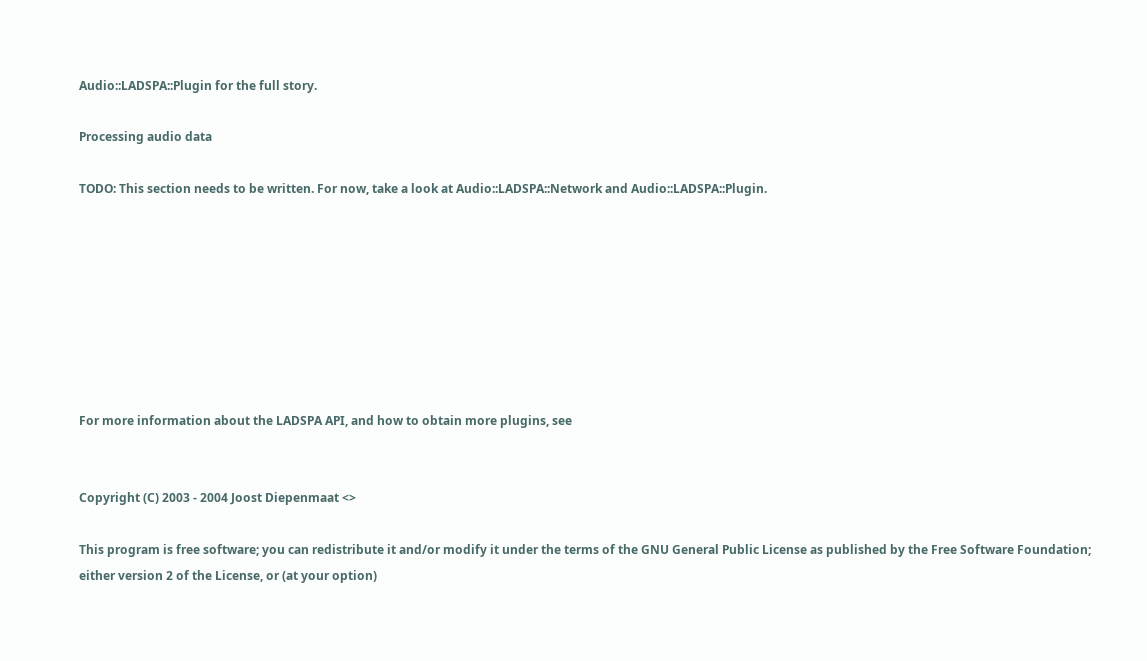Audio::LADSPA::Plugin for the full story.

Processing audio data

TODO: This section needs to be written. For now, take a look at Audio::LADSPA::Network and Audio::LADSPA::Plugin.








For more information about the LADSPA API, and how to obtain more plugins, see


Copyright (C) 2003 - 2004 Joost Diepenmaat <>

This program is free software; you can redistribute it and/or modify it under the terms of the GNU General Public License as published by the Free Software Foundation; either version 2 of the License, or (at your option)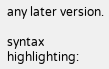any later version.

syntax highlighting: